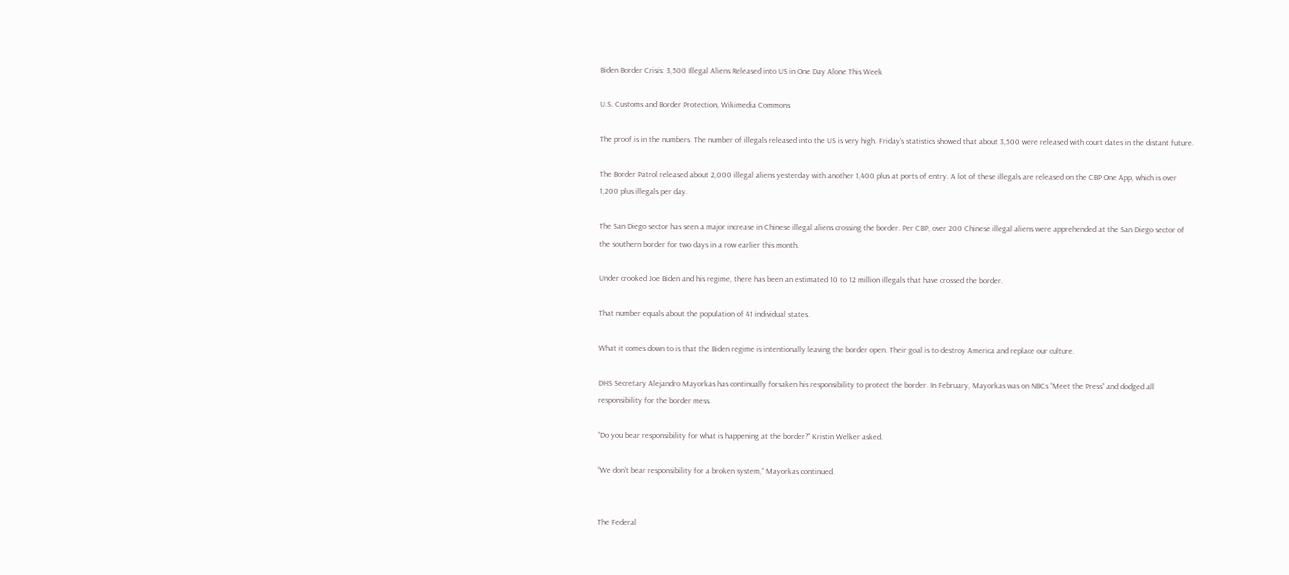Biden Border Crisis: 3,500 Illegal Aliens Released into US in One Day Alone This Week

U.S. Customs and Border Protection, Wikimedia Commons

The proof is in the numbers. The number of illegals released into the US is very high. Friday’s statistics showed that about 3,500 were released with court dates in the distant future.

The Border Patrol released about 2,000 illegal aliens yesterday with another 1,400 plus at ports of entry. A lot of these illegals are released on the CBP One App, which is over 1,200 plus illegals per day.

The San Diego sector has seen a major increase in Chinese illegal aliens crossing the border. Per CBP, over 200 Chinese illegal aliens were apprehended at the San Diego sector of the southern border for two days in a row earlier this month.

Under crooked Joe Biden and his regime, there has been an estimated 10 to 12 million illegals that have crossed the border.

That number equals about the population of 41 individual states.

What it comes down to is that the Biden regime is intentionally leaving the border open. Their goal is to destroy America and replace our culture.

DHS Secretary Alejandro Mayorkas has continually forsaken his responsibility to protect the border. In February, Mayorkas was on NBCs “Meet the Press” and dodged all responsibility for the border mess.

“Do you bear responsibility for what is happening at the border?” Kristin Welker asked.

“We don’t bear responsibility for a broken system,” Mayorkas continued.


The Federal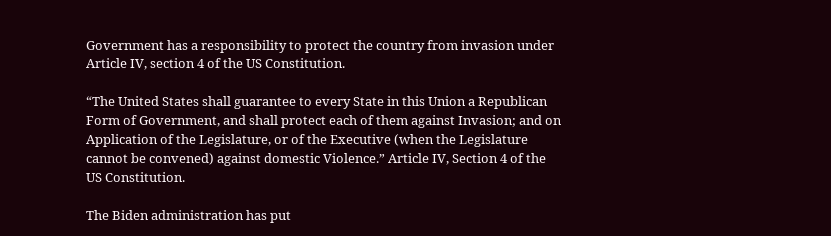Government has a responsibility to protect the country from invasion under Article IV, section 4 of the US Constitution.

“The United States shall guarantee to every State in this Union a Republican Form of Government, and shall protect each of them against Invasion; and on Application of the Legislature, or of the Executive (when the Legislature cannot be convened) against domestic Violence.” Article IV, Section 4 of the US Constitution.

The Biden administration has put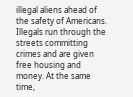illegal aliens ahead of the safety of Americans. Illegals run through the streets committing crimes and are given free housing and money. At the same time,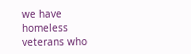we have homeless veterans who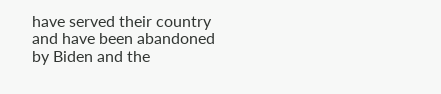have served their country and have been abandoned by Biden and the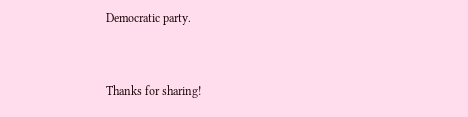Democratic party.


Thanks for sharing!